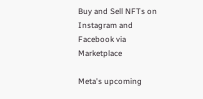Buy and Sell NFTs on Instagram and Facebook via Marketplace

Meta's upcoming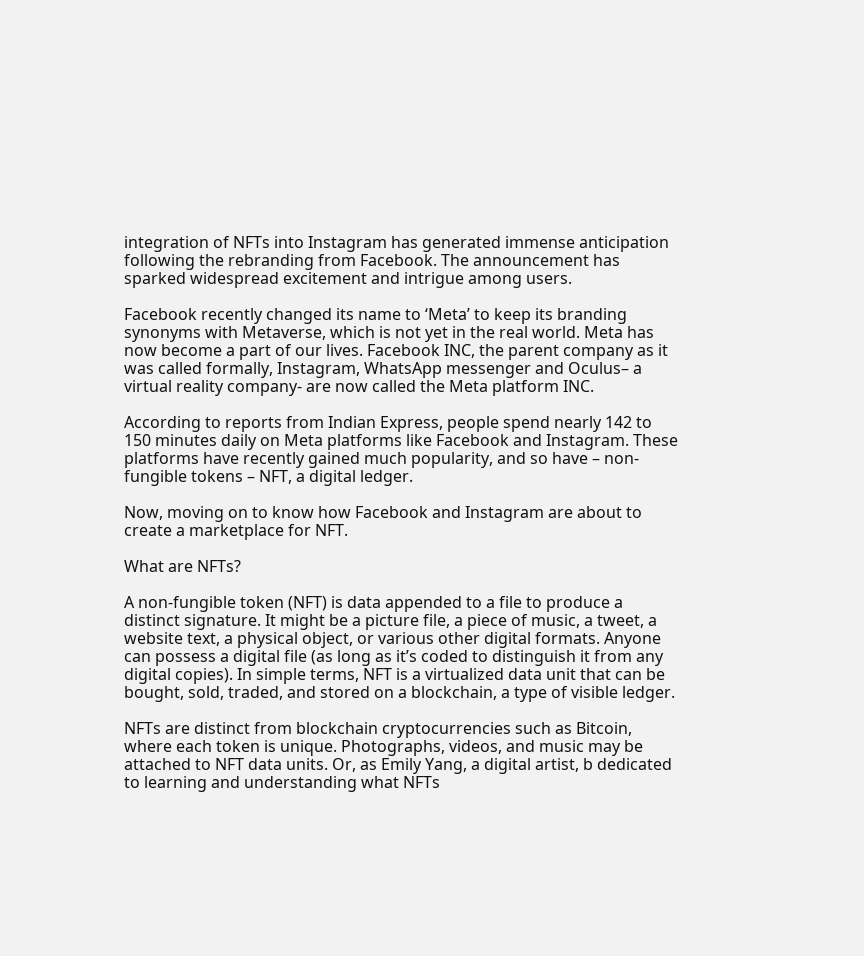integration of NFTs into Instagram has generated immense anticipation following the rebranding from Facebook. The announcement has sparked widespread excitement and intrigue among users.

Facebook recently changed its name to ‘Meta’ to keep its branding synonyms with Metaverse, which is not yet in the real world. Meta has now become a part of our lives. Facebook INC, the parent company as it was called formally, Instagram, WhatsApp messenger and Oculus– a virtual reality company- are now called the Meta platform INC.

According to reports from Indian Express, people spend nearly 142 to 150 minutes daily on Meta platforms like Facebook and Instagram. These platforms have recently gained much popularity, and so have – non-fungible tokens – NFT, a digital ledger.

Now, moving on to know how Facebook and Instagram are about to create a marketplace for NFT.

What are NFTs?

A non-fungible token (NFT) is data appended to a file to produce a distinct signature. It might be a picture file, a piece of music, a tweet, a website text, a physical object, or various other digital formats. Anyone can possess a digital file (as long as it’s coded to distinguish it from any digital copies). In simple terms, NFT is a virtualized data unit that can be bought, sold, traded, and stored on a blockchain, a type of visible ledger.

NFTs are distinct from blockchain cryptocurrencies such as Bitcoin, where each token is unique. Photographs, videos, and music may be attached to NFT data units. Or, as Emily Yang, a digital artist, b dedicated to learning and understanding what NFTs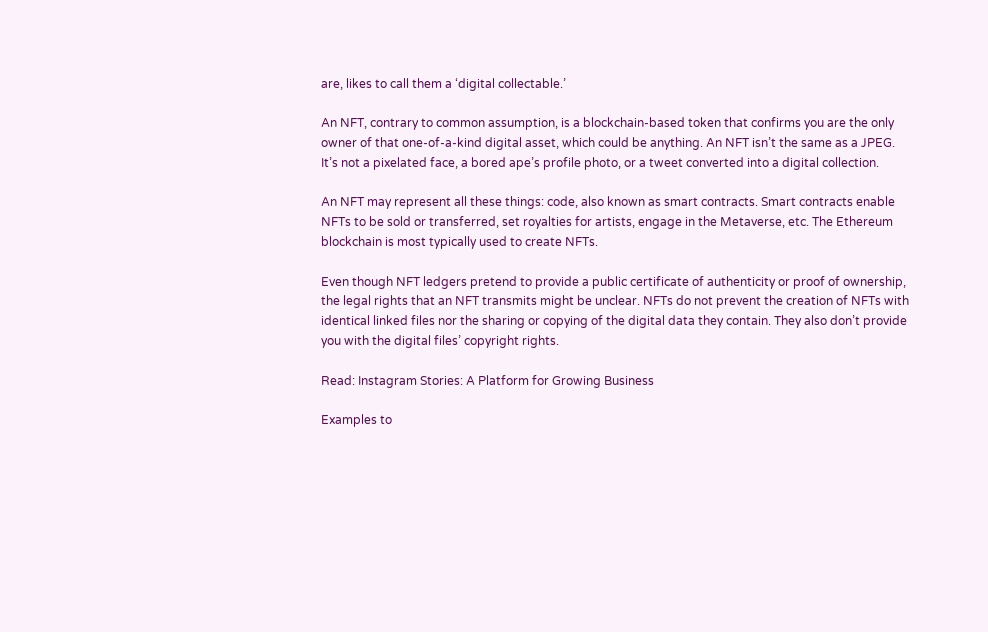are, likes to call them a ‘digital collectable.’

An NFT, contrary to common assumption, is a blockchain-based token that confirms you are the only owner of that one-of-a-kind digital asset, which could be anything. An NFT isn’t the same as a JPEG. It’s not a pixelated face, a bored ape’s profile photo, or a tweet converted into a digital collection.

An NFT may represent all these things: code, also known as smart contracts. Smart contracts enable NFTs to be sold or transferred, set royalties for artists, engage in the Metaverse, etc. The Ethereum blockchain is most typically used to create NFTs.

Even though NFT ledgers pretend to provide a public certificate of authenticity or proof of ownership, the legal rights that an NFT transmits might be unclear. NFTs do not prevent the creation of NFTs with identical linked files nor the sharing or copying of the digital data they contain. They also don’t provide you with the digital files’ copyright rights.

Read: Instagram Stories: A Platform for Growing Business

Examples to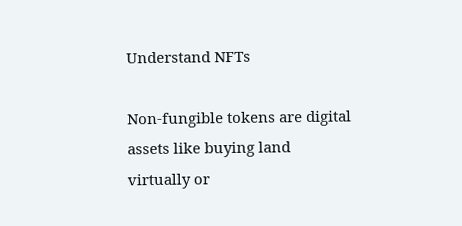Understand NFTs

Non-fungible tokens are digital assets like buying land virtually or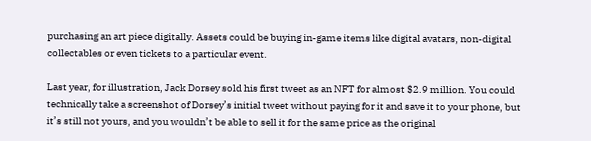purchasing an art piece digitally. Assets could be buying in-game items like digital avatars, non-digital collectables or even tickets to a particular event.

Last year, for illustration, Jack Dorsey sold his first tweet as an NFT for almost $2.9 million. You could technically take a screenshot of Dorsey’s initial tweet without paying for it and save it to your phone, but it’s still not yours, and you wouldn’t be able to sell it for the same price as the original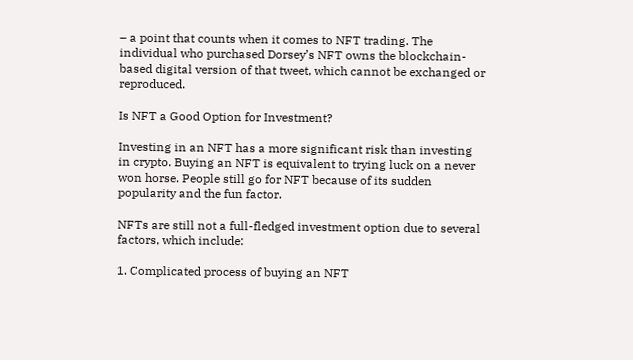– a point that counts when it comes to NFT trading. The individual who purchased Dorsey’s NFT owns the blockchain-based digital version of that tweet, which cannot be exchanged or reproduced.

Is NFT a Good Option for Investment?

Investing in an NFT has a more significant risk than investing in crypto. Buying an NFT is equivalent to trying luck on a never won horse. People still go for NFT because of its sudden popularity and the fun factor.

NFTs are still not a full-fledged investment option due to several factors, which include:

1. Complicated process of buying an NFT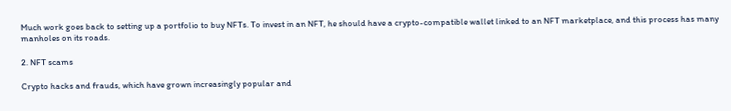Much work goes back to setting up a portfolio to buy NFTs. To invest in an NFT, he should have a crypto-compatible wallet linked to an NFT marketplace, and this process has many manholes on its roads.

2. NFT scams

Crypto hacks and frauds, which have grown increasingly popular and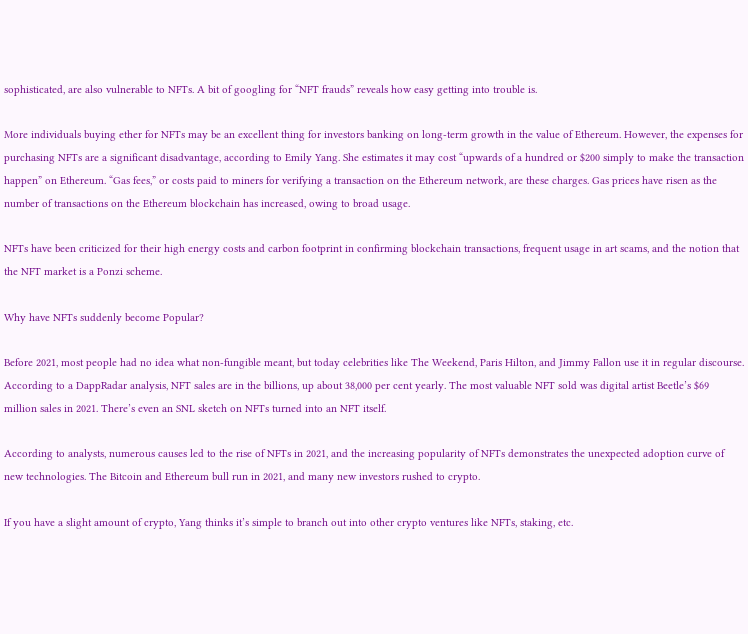sophisticated, are also vulnerable to NFTs. A bit of googling for “NFT frauds” reveals how easy getting into trouble is.

More individuals buying ether for NFTs may be an excellent thing for investors banking on long-term growth in the value of Ethereum. However, the expenses for purchasing NFTs are a significant disadvantage, according to Emily Yang. She estimates it may cost “upwards of a hundred or $200 simply to make the transaction happen” on Ethereum. “Gas fees,” or costs paid to miners for verifying a transaction on the Ethereum network, are these charges. Gas prices have risen as the number of transactions on the Ethereum blockchain has increased, owing to broad usage.

NFTs have been criticized for their high energy costs and carbon footprint in confirming blockchain transactions, frequent usage in art scams, and the notion that the NFT market is a Ponzi scheme.

Why have NFTs suddenly become Popular?

Before 2021, most people had no idea what non-fungible meant, but today celebrities like The Weekend, Paris Hilton, and Jimmy Fallon use it in regular discourse. According to a DappRadar analysis, NFT sales are in the billions, up about 38,000 per cent yearly. The most valuable NFT sold was digital artist Beetle’s $69 million sales in 2021. There’s even an SNL sketch on NFTs turned into an NFT itself.

According to analysts, numerous causes led to the rise of NFTs in 2021, and the increasing popularity of NFTs demonstrates the unexpected adoption curve of new technologies. The Bitcoin and Ethereum bull run in 2021, and many new investors rushed to crypto.

If you have a slight amount of crypto, Yang thinks it’s simple to branch out into other crypto ventures like NFTs, staking, etc.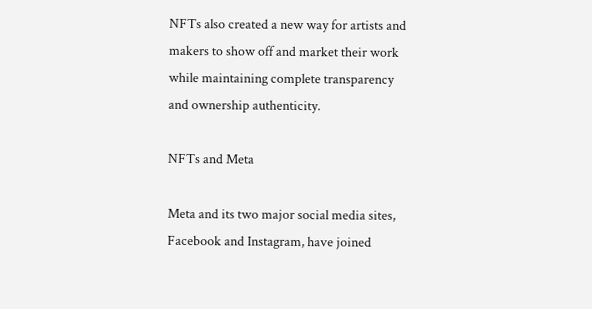NFTs also created a new way for artists and makers to show off and market their work while maintaining complete transparency and ownership authenticity.

NFTs and Meta

Meta and its two major social media sites, Facebook and Instagram, have joined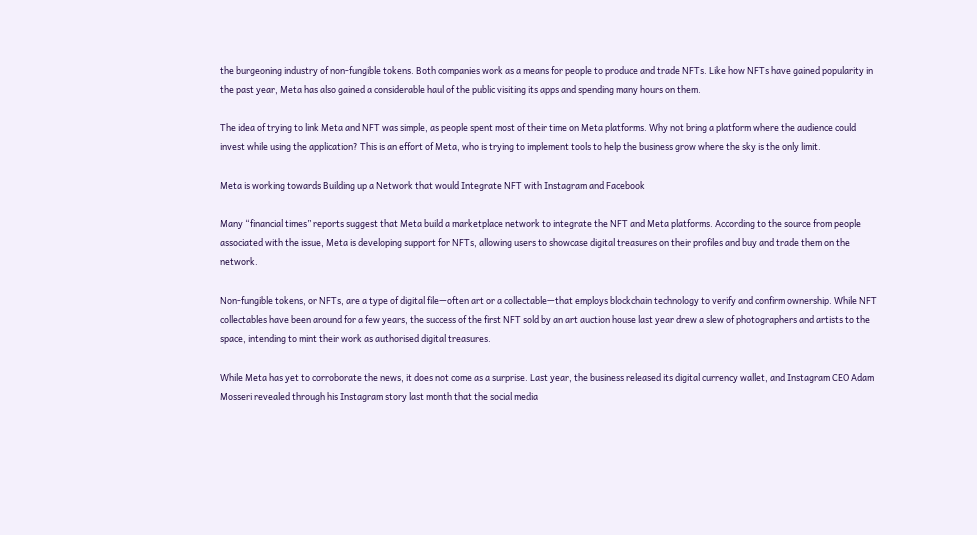the burgeoning industry of non-fungible tokens. Both companies work as a means for people to produce and trade NFTs. Like how NFTs have gained popularity in the past year, Meta has also gained a considerable haul of the public visiting its apps and spending many hours on them.

The idea of trying to link Meta and NFT was simple, as people spent most of their time on Meta platforms. Why not bring a platform where the audience could invest while using the application? This is an effort of Meta, who is trying to implement tools to help the business grow where the sky is the only limit.

Meta is working towards Building up a Network that would Integrate NFT with Instagram and Facebook

Many “financial times” reports suggest that Meta build a marketplace network to integrate the NFT and Meta platforms. According to the source from people associated with the issue, Meta is developing support for NFTs, allowing users to showcase digital treasures on their profiles and buy and trade them on the network.

Non-fungible tokens, or NFTs, are a type of digital file—often art or a collectable—that employs blockchain technology to verify and confirm ownership. While NFT collectables have been around for a few years, the success of the first NFT sold by an art auction house last year drew a slew of photographers and artists to the space, intending to mint their work as authorised digital treasures.

While Meta has yet to corroborate the news, it does not come as a surprise. Last year, the business released its digital currency wallet, and Instagram CEO Adam Mosseri revealed through his Instagram story last month that the social media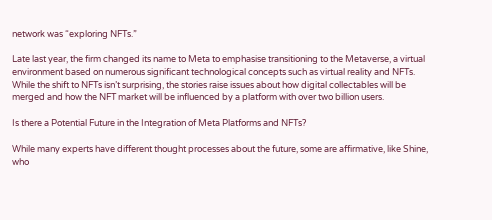network was “exploring NFTs.”

Late last year, the firm changed its name to Meta to emphasise transitioning to the Metaverse, a virtual environment based on numerous significant technological concepts such as virtual reality and NFTs. While the shift to NFTs isn’t surprising, the stories raise issues about how digital collectables will be merged and how the NFT market will be influenced by a platform with over two billion users.

Is there a Potential Future in the Integration of Meta Platforms and NFTs?

While many experts have different thought processes about the future, some are affirmative, like Shine, who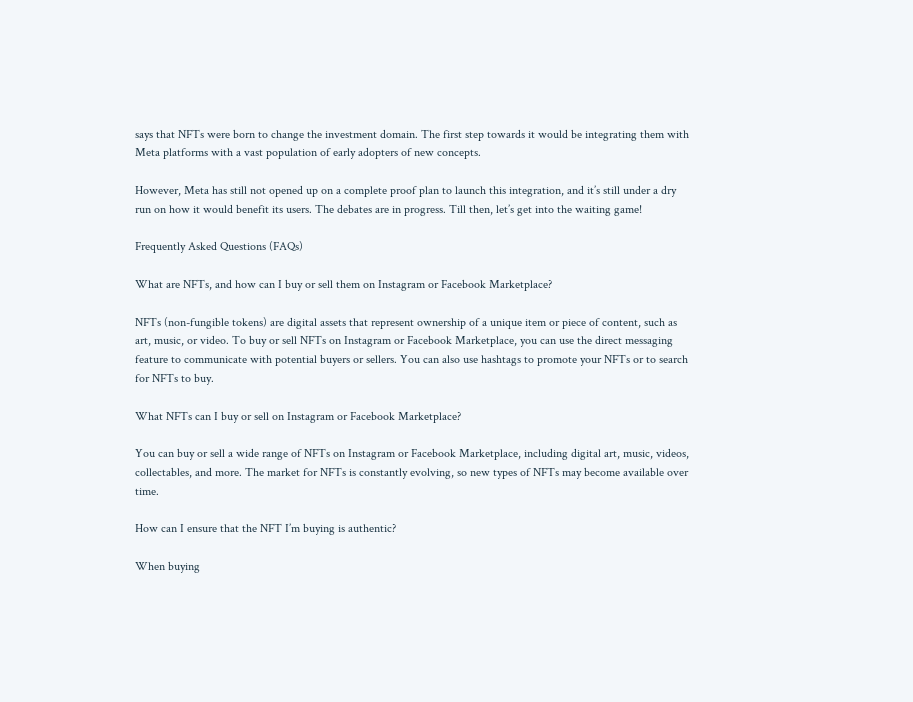says that NFTs were born to change the investment domain. The first step towards it would be integrating them with Meta platforms with a vast population of early adopters of new concepts.

However, Meta has still not opened up on a complete proof plan to launch this integration, and it’s still under a dry run on how it would benefit its users. The debates are in progress. Till then, let’s get into the waiting game!

Frequently Asked Questions (FAQs)

What are NFTs, and how can I buy or sell them on Instagram or Facebook Marketplace?

NFTs (non-fungible tokens) are digital assets that represent ownership of a unique item or piece of content, such as art, music, or video. To buy or sell NFTs on Instagram or Facebook Marketplace, you can use the direct messaging feature to communicate with potential buyers or sellers. You can also use hashtags to promote your NFTs or to search for NFTs to buy.

What NFTs can I buy or sell on Instagram or Facebook Marketplace?

You can buy or sell a wide range of NFTs on Instagram or Facebook Marketplace, including digital art, music, videos, collectables, and more. The market for NFTs is constantly evolving, so new types of NFTs may become available over time.

How can I ensure that the NFT I’m buying is authentic?

When buying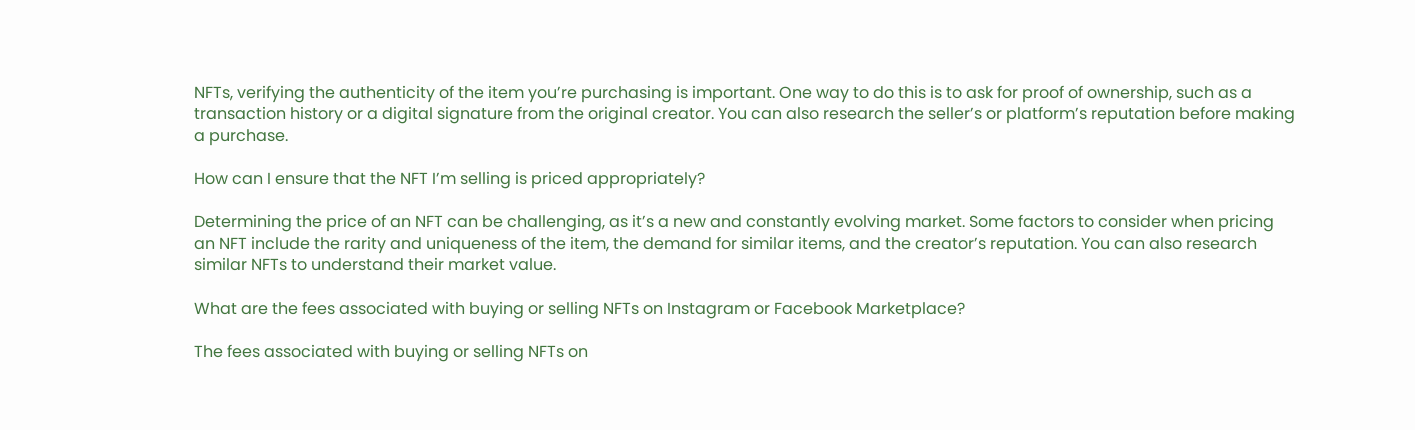NFTs, verifying the authenticity of the item you’re purchasing is important. One way to do this is to ask for proof of ownership, such as a transaction history or a digital signature from the original creator. You can also research the seller’s or platform’s reputation before making a purchase.

How can I ensure that the NFT I’m selling is priced appropriately?

Determining the price of an NFT can be challenging, as it’s a new and constantly evolving market. Some factors to consider when pricing an NFT include the rarity and uniqueness of the item, the demand for similar items, and the creator’s reputation. You can also research similar NFTs to understand their market value.

What are the fees associated with buying or selling NFTs on Instagram or Facebook Marketplace?

The fees associated with buying or selling NFTs on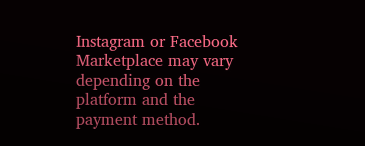Instagram or Facebook Marketplace may vary depending on the platform and the payment method.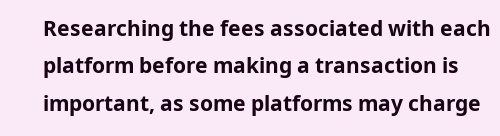Researching the fees associated with each platform before making a transaction is important, as some platforms may charge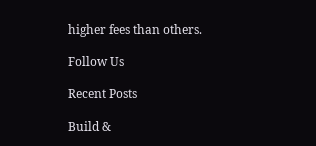higher fees than others.

Follow Us

Recent Posts

Build &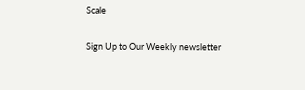Scale

Sign Up to Our Weekly newsletter